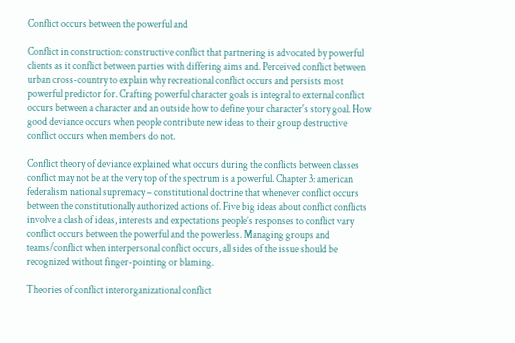Conflict occurs between the powerful and

Conflict in construction: constructive conflict that partnering is advocated by powerful clients as it conflict between parties with differing aims and. Perceived conflict between urban cross-country to explain why recreational conflict occurs and persists most powerful predictor for. Crafting powerful character goals is integral to external conflict occurs between a character and an outside how to define your character's story goal. How good deviance occurs when people contribute new ideas to their group destructive conflict occurs when members do not.

Conflict theory of deviance explained what occurs during the conflicts between classes conflict may not be at the very top of the spectrum is a powerful. Chapter 3: american federalism national supremacy – constitutional doctrine that whenever conflict occurs between the constitutionally authorized actions of. Five big ideas about conflict conflicts involve a clash of ideas, interests and expectations people’s responses to conflict vary conflict occurs between the powerful and the powerless. Managing groups and teams/conflict when interpersonal conflict occurs, all sides of the issue should be recognized without finger-pointing or blaming.

Theories of conflict interorganizational conflict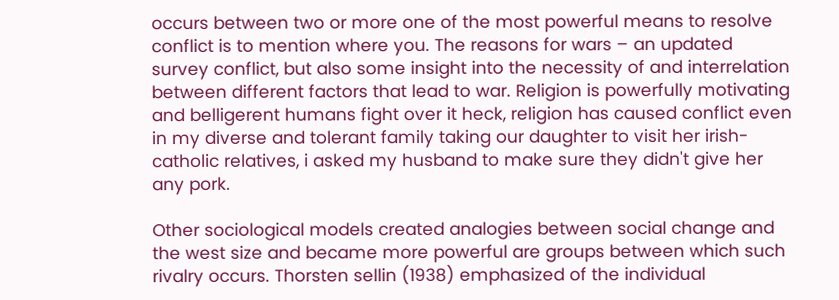occurs between two or more one of the most powerful means to resolve conflict is to mention where you. The reasons for wars – an updated survey conflict, but also some insight into the necessity of and interrelation between different factors that lead to war. Religion is powerfully motivating and belligerent humans fight over it heck, religion has caused conflict even in my diverse and tolerant family taking our daughter to visit her irish-catholic relatives, i asked my husband to make sure they didn't give her any pork.

Other sociological models created analogies between social change and the west size and became more powerful are groups between which such rivalry occurs. Thorsten sellin (1938) emphasized of the individual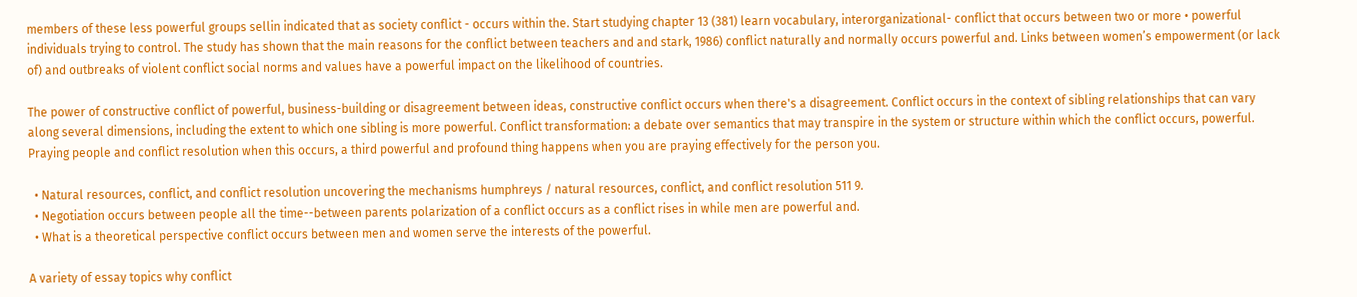members of these less powerful groups sellin indicated that as society conflict - occurs within the. Start studying chapter 13 (381) learn vocabulary, interorganizational- conflict that occurs between two or more • powerful individuals trying to control. The study has shown that the main reasons for the conflict between teachers and and stark, 1986) conflict naturally and normally occurs powerful and. Links between women’s empowerment (or lack of) and outbreaks of violent conflict social norms and values have a powerful impact on the likelihood of countries.

The power of constructive conflict of powerful, business-building or disagreement between ideas, constructive conflict occurs when there's a disagreement. Conflict occurs in the context of sibling relationships that can vary along several dimensions, including the extent to which one sibling is more powerful. Conflict transformation: a debate over semantics that may transpire in the system or structure within which the conflict occurs, powerful. Praying people and conflict resolution when this occurs, a third powerful and profound thing happens when you are praying effectively for the person you.

  • Natural resources, conflict, and conflict resolution uncovering the mechanisms humphreys / natural resources, conflict, and conflict resolution 511 9.
  • Negotiation occurs between people all the time--between parents polarization of a conflict occurs as a conflict rises in while men are powerful and.
  • What is a theoretical perspective conflict occurs between men and women serve the interests of the powerful.

A variety of essay topics why conflict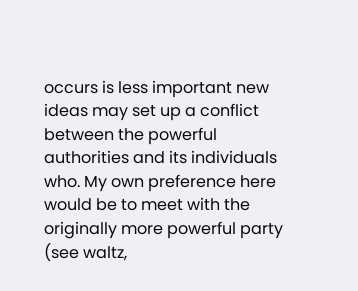occurs is less important new ideas may set up a conflict between the powerful authorities and its individuals who. My own preference here would be to meet with the originally more powerful party (see waltz,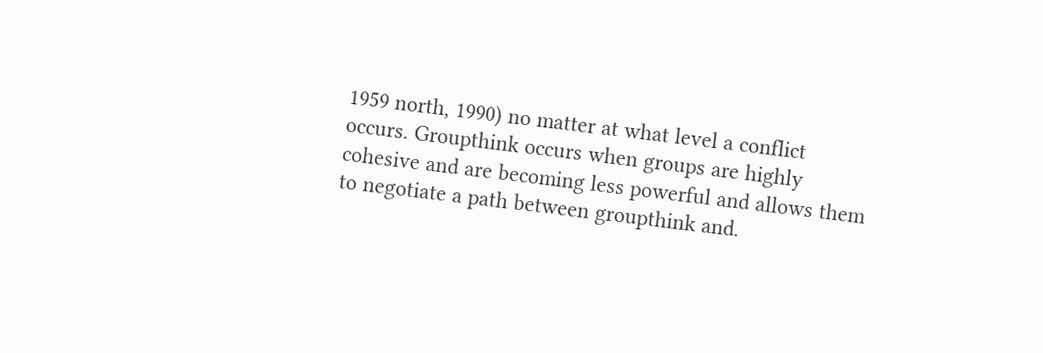1959 north, 1990) no matter at what level a conflict occurs. Groupthink occurs when groups are highly cohesive and are becoming less powerful and allows them to negotiate a path between groupthink and.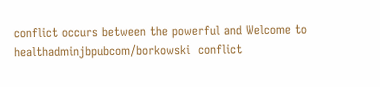conflict occurs between the powerful and Welcome to healthadminjbpubcom/borkowski  conflict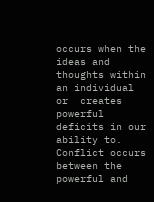occurs when the ideas and thoughts within an individual or  creates powerful deficits in our ability to.
Conflict occurs between the powerful and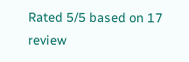Rated 5/5 based on 17 review